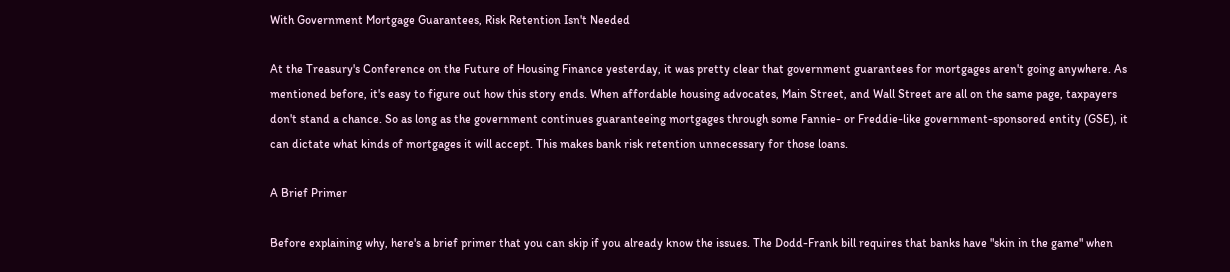With Government Mortgage Guarantees, Risk Retention Isn't Needed

At the Treasury's Conference on the Future of Housing Finance yesterday, it was pretty clear that government guarantees for mortgages aren't going anywhere. As mentioned before, it's easy to figure out how this story ends. When affordable housing advocates, Main Street, and Wall Street are all on the same page, taxpayers don't stand a chance. So as long as the government continues guaranteeing mortgages through some Fannie- or Freddie-like government-sponsored entity (GSE), it can dictate what kinds of mortgages it will accept. This makes bank risk retention unnecessary for those loans.

A Brief Primer

Before explaining why, here's a brief primer that you can skip if you already know the issues. The Dodd-Frank bill requires that banks have "skin in the game" when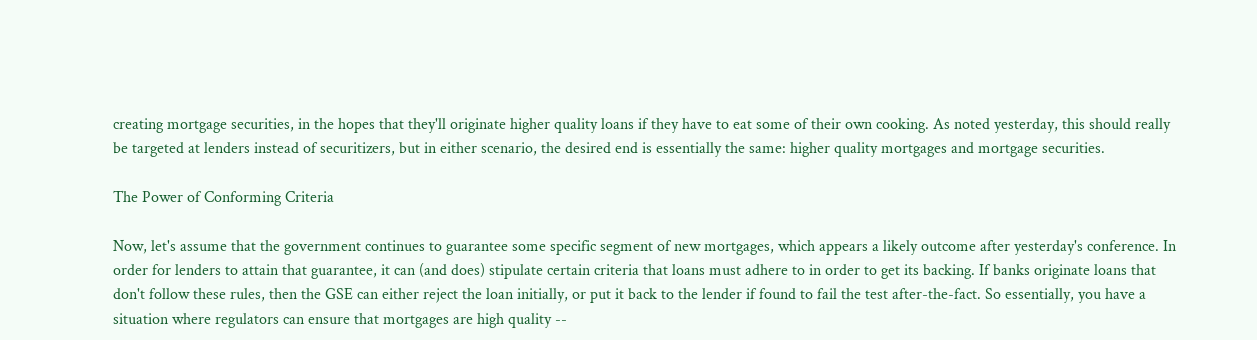creating mortgage securities, in the hopes that they'll originate higher quality loans if they have to eat some of their own cooking. As noted yesterday, this should really be targeted at lenders instead of securitizers, but in either scenario, the desired end is essentially the same: higher quality mortgages and mortgage securities.

The Power of Conforming Criteria

Now, let's assume that the government continues to guarantee some specific segment of new mortgages, which appears a likely outcome after yesterday's conference. In order for lenders to attain that guarantee, it can (and does) stipulate certain criteria that loans must adhere to in order to get its backing. If banks originate loans that don't follow these rules, then the GSE can either reject the loan initially, or put it back to the lender if found to fail the test after-the-fact. So essentially, you have a situation where regulators can ensure that mortgages are high quality --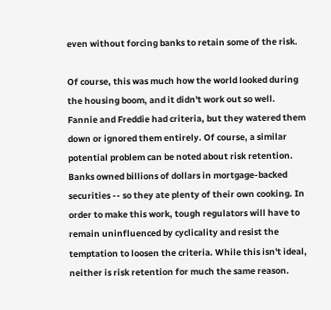even without forcing banks to retain some of the risk.

Of course, this was much how the world looked during the housing boom, and it didn't work out so well. Fannie and Freddie had criteria, but they watered them down or ignored them entirely. Of course, a similar potential problem can be noted about risk retention. Banks owned billions of dollars in mortgage-backed securities -- so they ate plenty of their own cooking. In order to make this work, tough regulators will have to remain uninfluenced by cyclicality and resist the temptation to loosen the criteria. While this isn't ideal, neither is risk retention for much the same reason.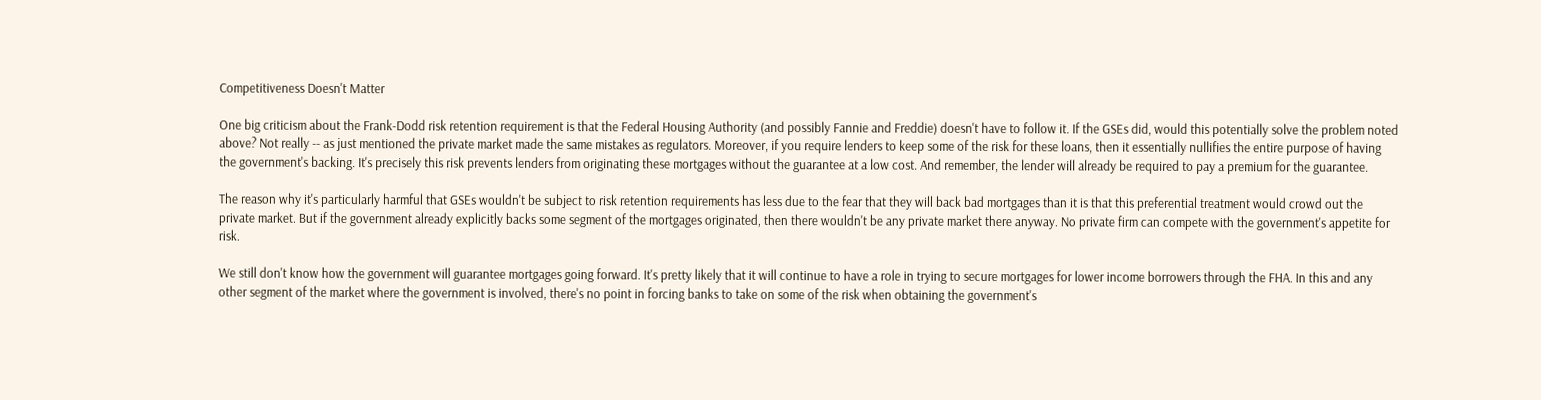Competitiveness Doesn't Matter

One big criticism about the Frank-Dodd risk retention requirement is that the Federal Housing Authority (and possibly Fannie and Freddie) doesn't have to follow it. If the GSEs did, would this potentially solve the problem noted above? Not really -- as just mentioned the private market made the same mistakes as regulators. Moreover, if you require lenders to keep some of the risk for these loans, then it essentially nullifies the entire purpose of having the government's backing. It's precisely this risk prevents lenders from originating these mortgages without the guarantee at a low cost. And remember, the lender will already be required to pay a premium for the guarantee.

The reason why it's particularly harmful that GSEs wouldn't be subject to risk retention requirements has less due to the fear that they will back bad mortgages than it is that this preferential treatment would crowd out the private market. But if the government already explicitly backs some segment of the mortgages originated, then there wouldn't be any private market there anyway. No private firm can compete with the government's appetite for risk.

We still don't know how the government will guarantee mortgages going forward. It's pretty likely that it will continue to have a role in trying to secure mortgages for lower income borrowers through the FHA. In this and any other segment of the market where the government is involved, there's no point in forcing banks to take on some of the risk when obtaining the government's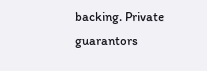backing. Private guarantors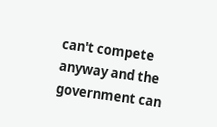can't compete anyway and the government can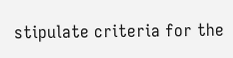stipulate criteria for the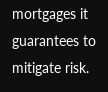mortgages it guarantees to mitigate risk.